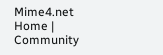Mime4.net Home | Community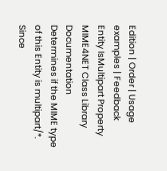Edition | Order | Usage examples | Feedback
Entity IsMultipart Property MIME4NET Class Library Documentation
Determines if the MIME type of this Entity is multipart/*. Since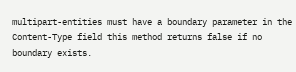multipart-entities must have a boundary parameter in the Content-Type field this method returns false if no boundary exists.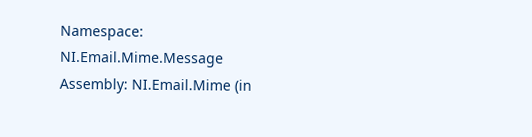Namespace: NI.Email.Mime.Message
Assembly: NI.Email.Mime (in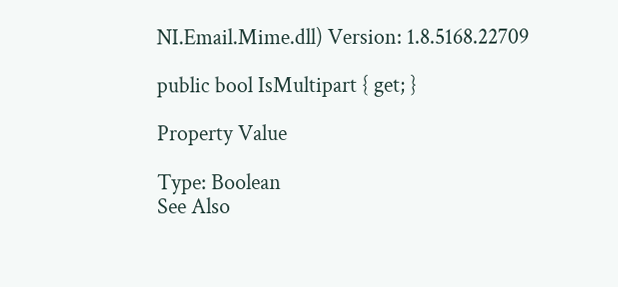NI.Email.Mime.dll) Version: 1.8.5168.22709

public bool IsMultipart { get; }

Property Value

Type: Boolean
See Also